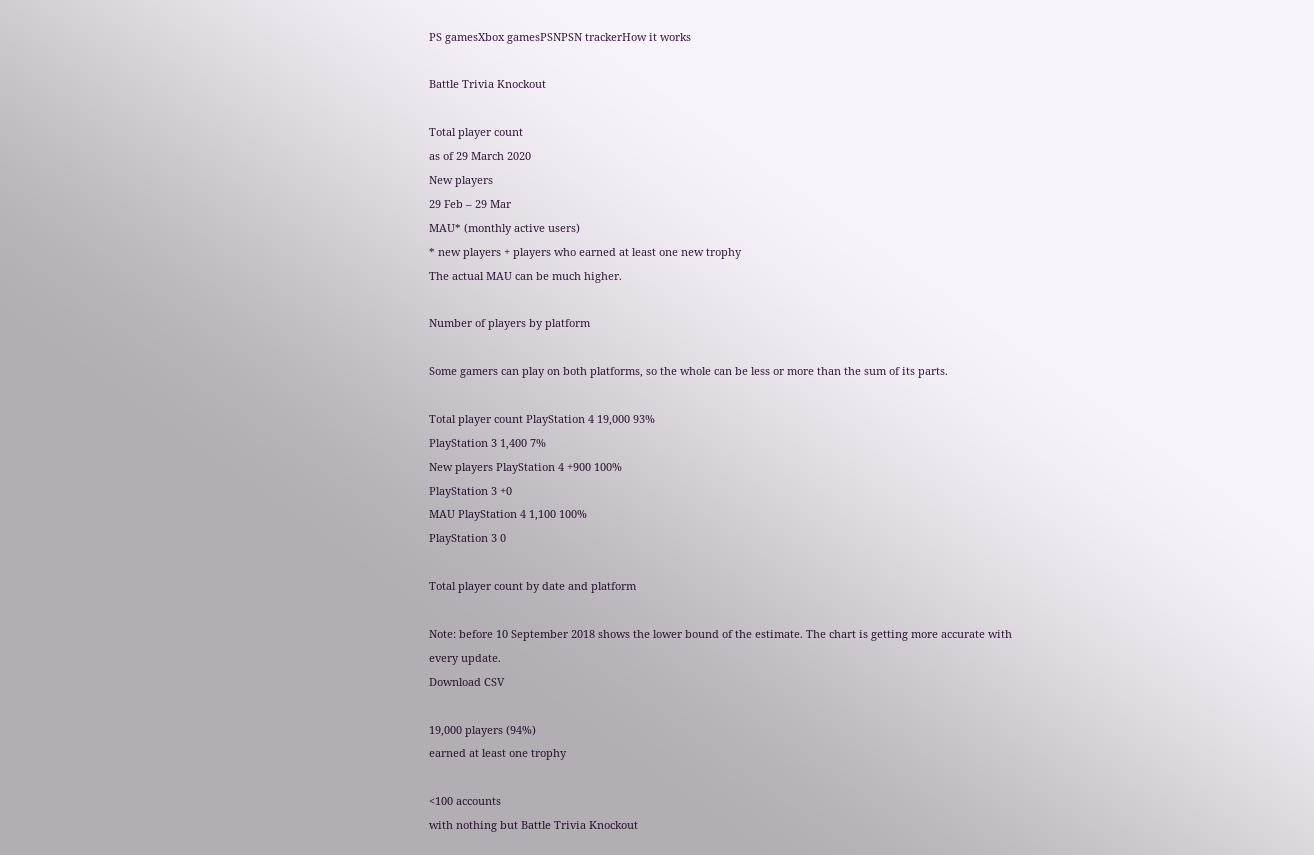PS gamesXbox gamesPSNPSN trackerHow it works

Battle Trivia Knockout

Total player count
as of 29 March 2020
New players
29 Feb – 29 Mar
MAU* (monthly active users)
* new players + players who earned at least one new trophy
The actual MAU can be much higher.

Number of players by platform

Some gamers can play on both platforms, so the whole can be less or more than the sum of its parts.

Total player count PlayStation 4 19,000 93%
PlayStation 3 1,400 7%
New players PlayStation 4 +900 100%
PlayStation 3 +0
MAU PlayStation 4 1,100 100%
PlayStation 3 0

Total player count by date and platform

Note: before 10 September 2018 shows the lower bound of the estimate. The chart is getting more accurate with every update.
Download CSV

19,000 players (94%)
earned at least one trophy

<100 accounts
with nothing but Battle Trivia Knockout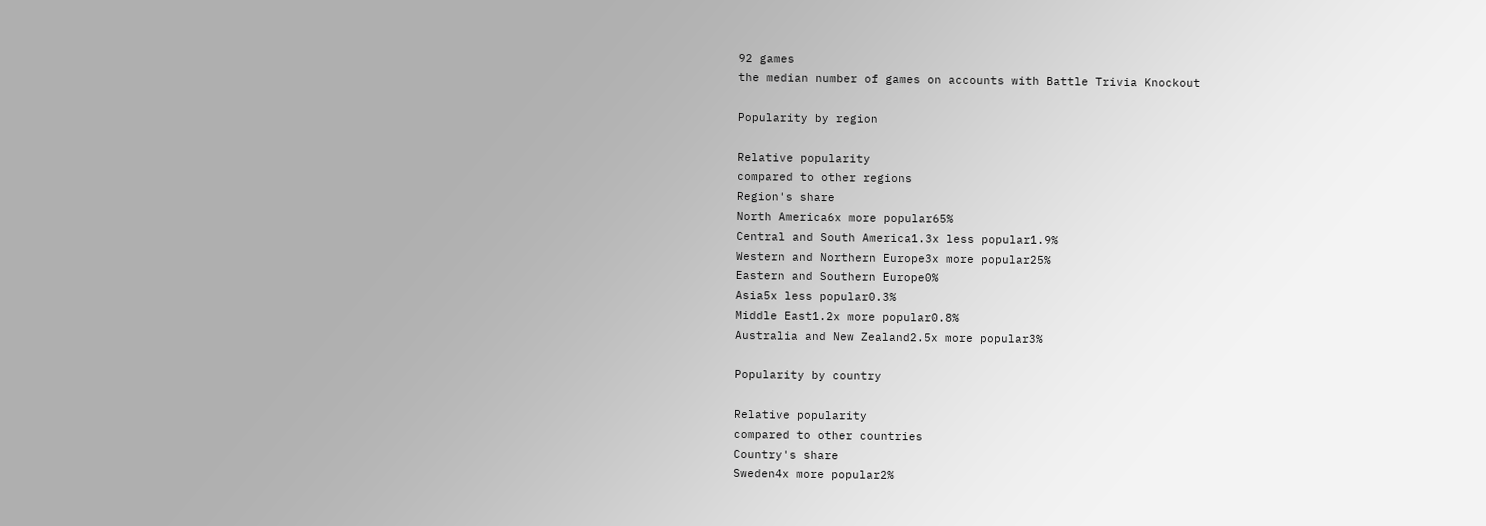92 games
the median number of games on accounts with Battle Trivia Knockout

Popularity by region

Relative popularity
compared to other regions
Region's share
North America6x more popular65%
Central and South America1.3x less popular1.9%
Western and Northern Europe3x more popular25%
Eastern and Southern Europe0%
Asia5x less popular0.3%
Middle East1.2x more popular0.8%
Australia and New Zealand2.5x more popular3%

Popularity by country

Relative popularity
compared to other countries
Country's share
Sweden4x more popular2%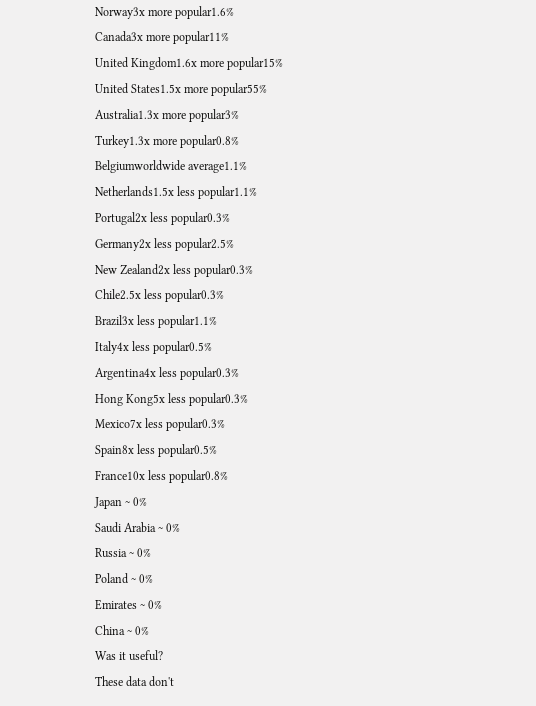Norway3x more popular1.6%
Canada3x more popular11%
United Kingdom1.6x more popular15%
United States1.5x more popular55%
Australia1.3x more popular3%
Turkey1.3x more popular0.8%
Belgiumworldwide average1.1%
Netherlands1.5x less popular1.1%
Portugal2x less popular0.3%
Germany2x less popular2.5%
New Zealand2x less popular0.3%
Chile2.5x less popular0.3%
Brazil3x less popular1.1%
Italy4x less popular0.5%
Argentina4x less popular0.3%
Hong Kong5x less popular0.3%
Mexico7x less popular0.3%
Spain8x less popular0.5%
France10x less popular0.8%
Japan ~ 0%
Saudi Arabia ~ 0%
Russia ~ 0%
Poland ~ 0%
Emirates ~ 0%
China ~ 0%
Was it useful?
These data don't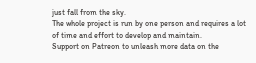just fall from the sky.
The whole project is run by one person and requires a lot of time and effort to develop and maintain.
Support on Patreon to unleash more data on the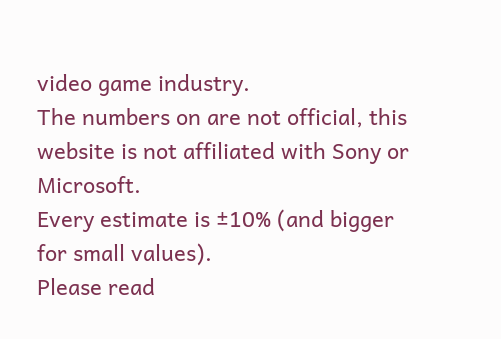video game industry.
The numbers on are not official, this website is not affiliated with Sony or Microsoft.
Every estimate is ±10% (and bigger for small values).
Please read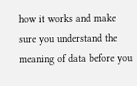how it works and make sure you understand the meaning of data before you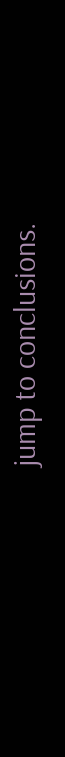jump to conclusions.